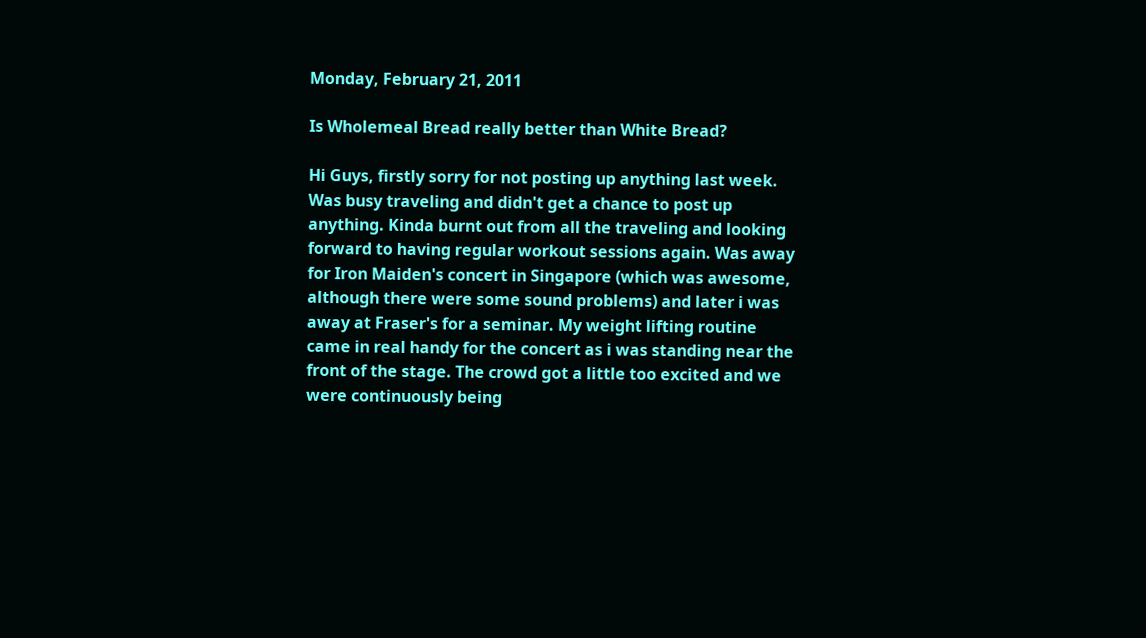Monday, February 21, 2011

Is Wholemeal Bread really better than White Bread?

Hi Guys, firstly sorry for not posting up anything last week. Was busy traveling and didn't get a chance to post up anything. Kinda burnt out from all the traveling and looking forward to having regular workout sessions again. Was away for Iron Maiden's concert in Singapore (which was awesome, although there were some sound problems) and later i was away at Fraser's for a seminar. My weight lifting routine came in real handy for the concert as i was standing near the front of the stage. The crowd got a little too excited and we were continuously being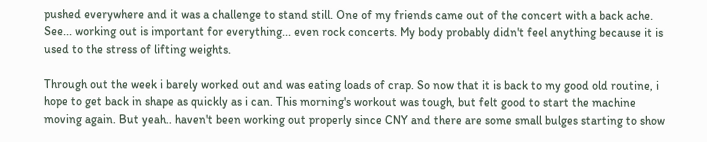pushed everywhere and it was a challenge to stand still. One of my friends came out of the concert with a back ache. See... working out is important for everything... even rock concerts. My body probably didn't feel anything because it is used to the stress of lifting weights.

Through out the week i barely worked out and was eating loads of crap. So now that it is back to my good old routine, i hope to get back in shape as quickly as i can. This morning's workout was tough, but felt good to start the machine moving again. But yeah.. haven't been working out properly since CNY and there are some small bulges starting to show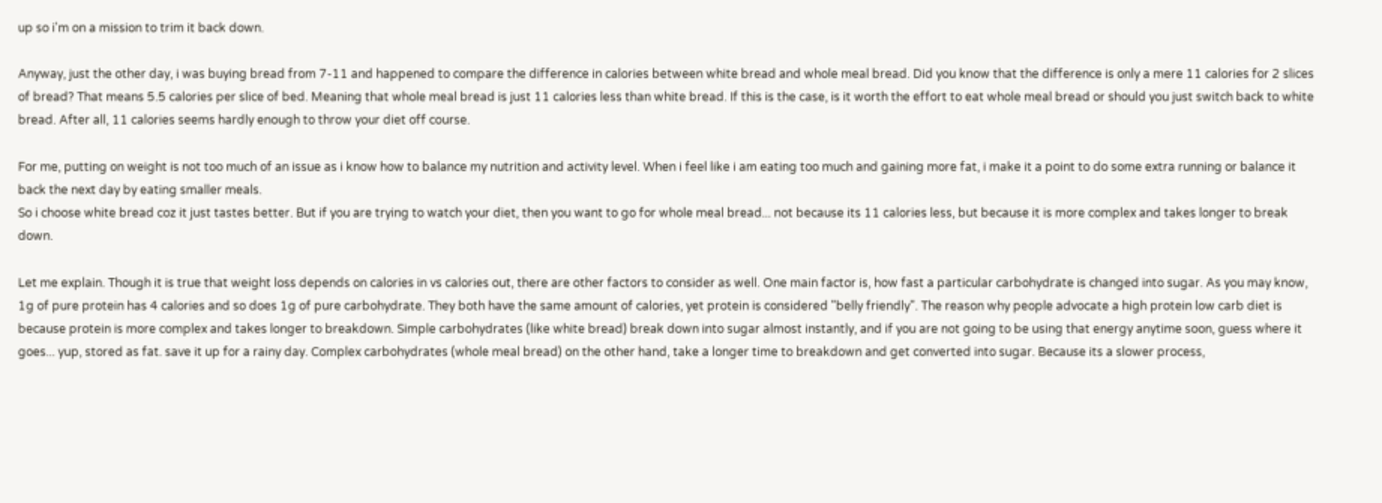up so i'm on a mission to trim it back down.

Anyway, just the other day, i was buying bread from 7-11 and happened to compare the difference in calories between white bread and whole meal bread. Did you know that the difference is only a mere 11 calories for 2 slices of bread? That means 5.5 calories per slice of bed. Meaning that whole meal bread is just 11 calories less than white bread. If this is the case, is it worth the effort to eat whole meal bread or should you just switch back to white bread. After all, 11 calories seems hardly enough to throw your diet off course.

For me, putting on weight is not too much of an issue as i know how to balance my nutrition and activity level. When i feel like i am eating too much and gaining more fat, i make it a point to do some extra running or balance it back the next day by eating smaller meals.
So i choose white bread coz it just tastes better. But if you are trying to watch your diet, then you want to go for whole meal bread... not because its 11 calories less, but because it is more complex and takes longer to break down.

Let me explain. Though it is true that weight loss depends on calories in vs calories out, there are other factors to consider as well. One main factor is, how fast a particular carbohydrate is changed into sugar. As you may know, 1g of pure protein has 4 calories and so does 1g of pure carbohydrate. They both have the same amount of calories, yet protein is considered "belly friendly". The reason why people advocate a high protein low carb diet is because protein is more complex and takes longer to breakdown. Simple carbohydrates (like white bread) break down into sugar almost instantly, and if you are not going to be using that energy anytime soon, guess where it goes... yup, stored as fat. save it up for a rainy day. Complex carbohydrates (whole meal bread) on the other hand, take a longer time to breakdown and get converted into sugar. Because its a slower process,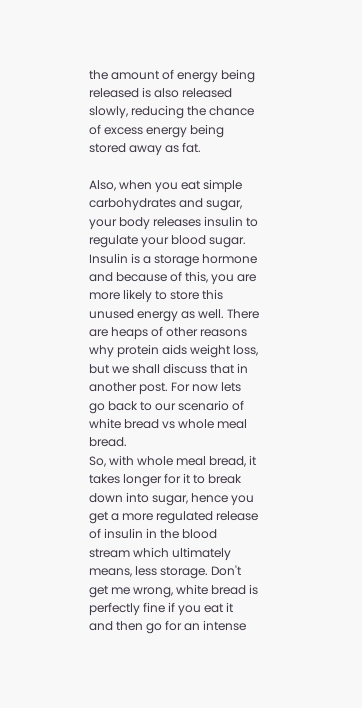the amount of energy being released is also released slowly, reducing the chance of excess energy being stored away as fat.

Also, when you eat simple carbohydrates and sugar, your body releases insulin to regulate your blood sugar. Insulin is a storage hormone and because of this, you are more likely to store this unused energy as well. There are heaps of other reasons why protein aids weight loss, but we shall discuss that in another post. For now lets go back to our scenario of white bread vs whole meal bread.
So, with whole meal bread, it takes longer for it to break down into sugar, hence you get a more regulated release of insulin in the blood stream which ultimately means, less storage. Don't get me wrong, white bread is perfectly fine if you eat it and then go for an intense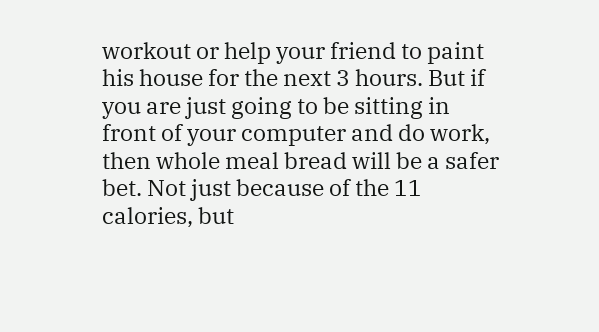workout or help your friend to paint his house for the next 3 hours. But if you are just going to be sitting in front of your computer and do work, then whole meal bread will be a safer bet. Not just because of the 11 calories, but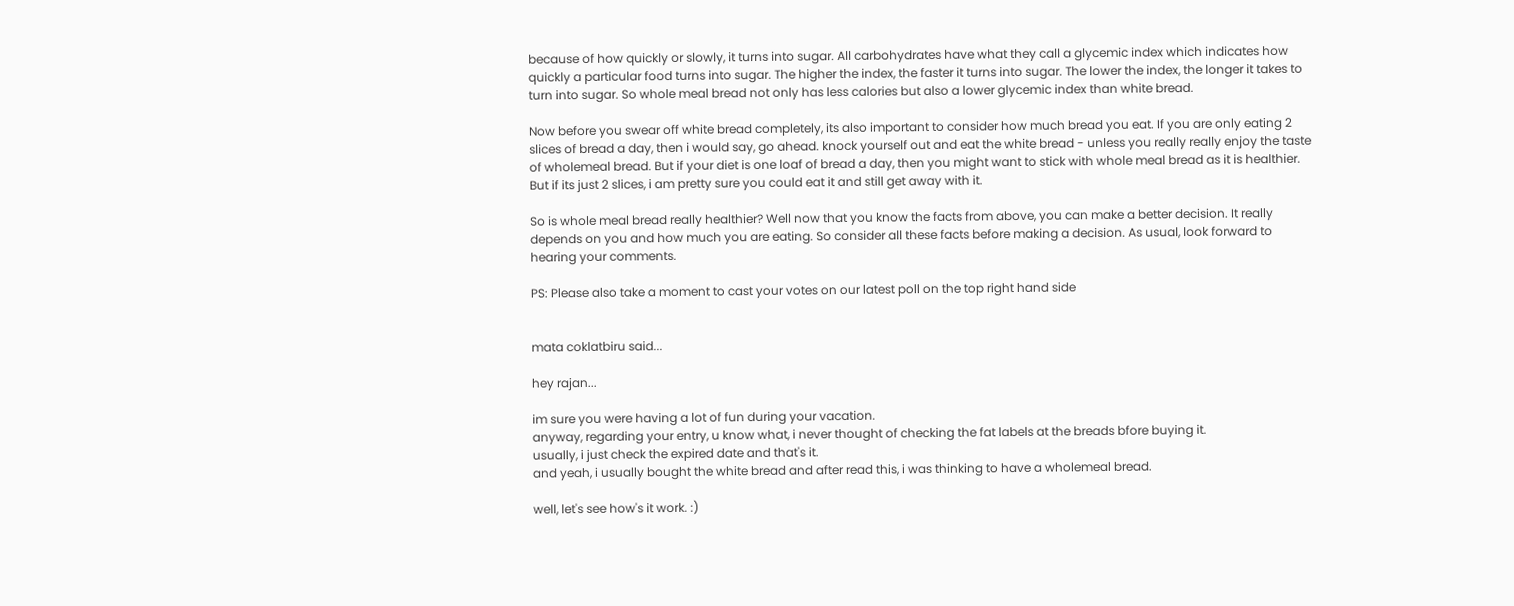because of how quickly or slowly, it turns into sugar. All carbohydrates have what they call a glycemic index which indicates how quickly a particular food turns into sugar. The higher the index, the faster it turns into sugar. The lower the index, the longer it takes to turn into sugar. So whole meal bread not only has less calories but also a lower glycemic index than white bread.

Now before you swear off white bread completely, its also important to consider how much bread you eat. If you are only eating 2 slices of bread a day, then i would say, go ahead. knock yourself out and eat the white bread - unless you really really enjoy the taste of wholemeal bread. But if your diet is one loaf of bread a day, then you might want to stick with whole meal bread as it is healthier. But if its just 2 slices, i am pretty sure you could eat it and still get away with it.

So is whole meal bread really healthier? Well now that you know the facts from above, you can make a better decision. It really depends on you and how much you are eating. So consider all these facts before making a decision. As usual, look forward to hearing your comments.

PS: Please also take a moment to cast your votes on our latest poll on the top right hand side


mata coklatbiru said...

hey rajan...

im sure you were having a lot of fun during your vacation.
anyway, regarding your entry, u know what, i never thought of checking the fat labels at the breads bfore buying it.
usually, i just check the expired date and that's it.
and yeah, i usually bought the white bread and after read this, i was thinking to have a wholemeal bread.

well, let's see how's it work. :)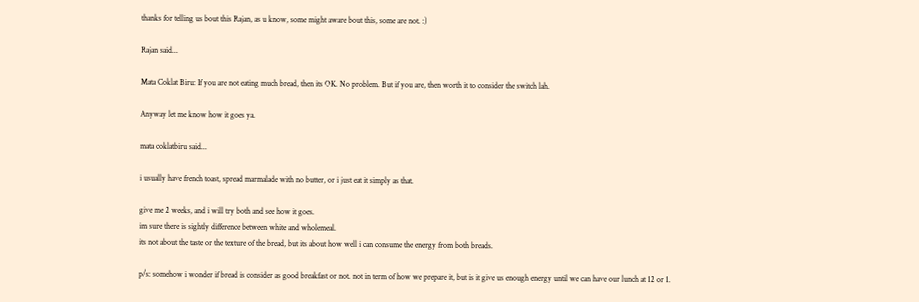thanks for telling us bout this Rajan, as u know, some might aware bout this, some are not. :)

Rajan said...

Mata Coklat Biru: If you are not eating much bread, then its OK. No problem. But if you are, then worth it to consider the switch lah.

Anyway let me know how it goes ya.

mata coklatbiru said...

i usually have french toast, spread marmalade with no butter, or i just eat it simply as that.

give me 2 weeks, and i will try both and see how it goes.
im sure there is sightly difference between white and wholemeal.
its not about the taste or the texture of the bread, but its about how well i can consume the energy from both breads.

p/s: somehow i wonder if bread is consider as good breakfast or not. not in term of how we prepare it, but is it give us enough energy until we can have our lunch at 12 or 1.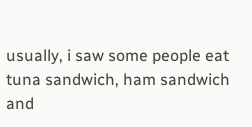usually, i saw some people eat tuna sandwich, ham sandwich and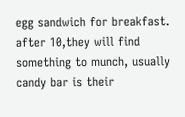egg sandwich for breakfast.
after 10,they will find something to munch, usually candy bar is their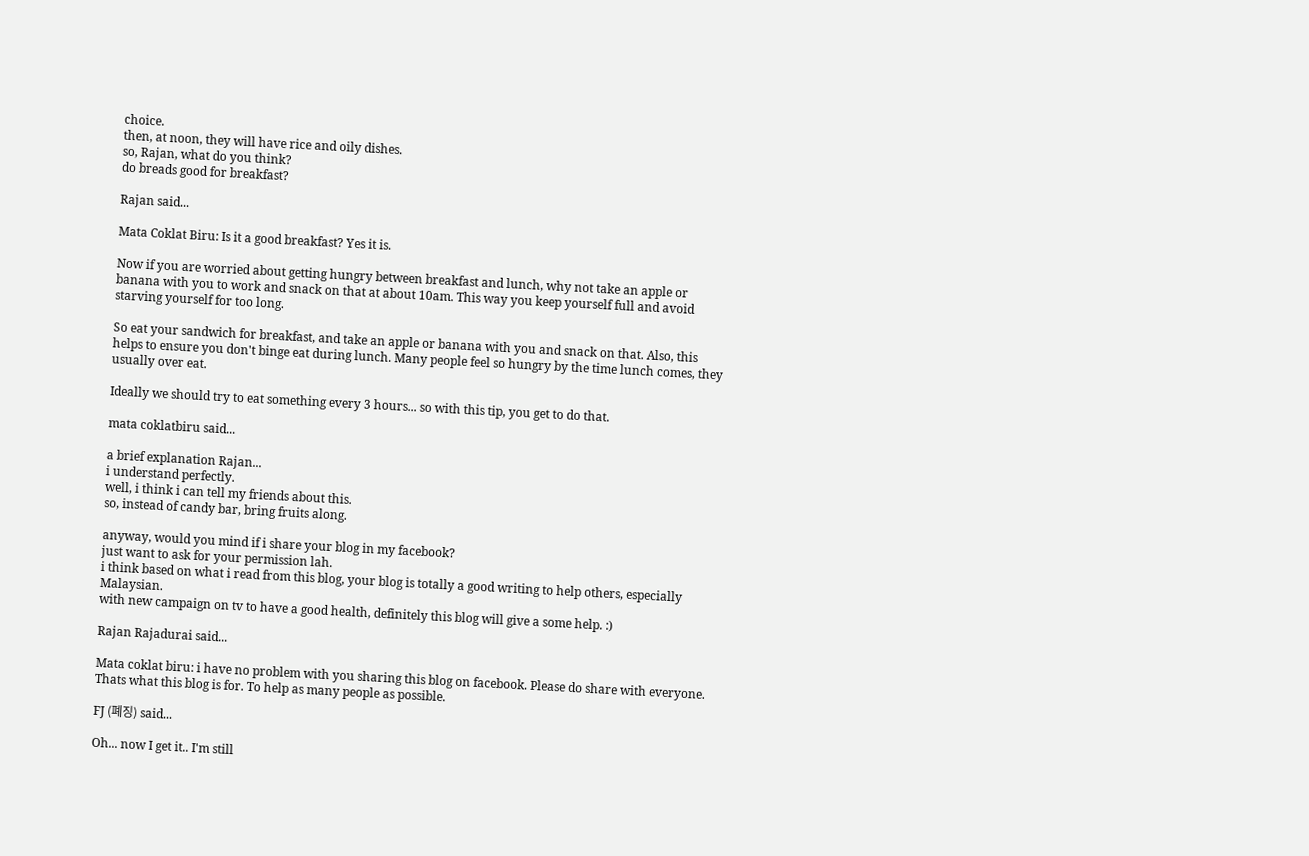choice.
then, at noon, they will have rice and oily dishes.
so, Rajan, what do you think?
do breads good for breakfast?

Rajan said...

Mata Coklat Biru: Is it a good breakfast? Yes it is.

Now if you are worried about getting hungry between breakfast and lunch, why not take an apple or banana with you to work and snack on that at about 10am. This way you keep yourself full and avoid starving yourself for too long.

So eat your sandwich for breakfast, and take an apple or banana with you and snack on that. Also, this helps to ensure you don't binge eat during lunch. Many people feel so hungry by the time lunch comes, they usually over eat.

Ideally we should try to eat something every 3 hours... so with this tip, you get to do that.

mata coklatbiru said...

a brief explanation Rajan...
i understand perfectly.
well, i think i can tell my friends about this.
so, instead of candy bar, bring fruits along.

anyway, would you mind if i share your blog in my facebook?
just want to ask for your permission lah.
i think based on what i read from this blog, your blog is totally a good writing to help others, especially Malaysian.
with new campaign on tv to have a good health, definitely this blog will give a some help. :)

Rajan Rajadurai said...

Mata coklat biru: i have no problem with you sharing this blog on facebook. Please do share with everyone. Thats what this blog is for. To help as many people as possible.

FJ (폐징) said...

Oh... now I get it.. I'm still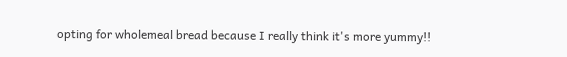opting for wholemeal bread because I really think it's more yummy!!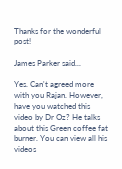Thanks for the wonderful post!

James Parker said...

Yes. Can't agreed more with you Rajan. However, have you watched this video by Dr Oz? He talks about this Green coffee fat burner. You can view all his videos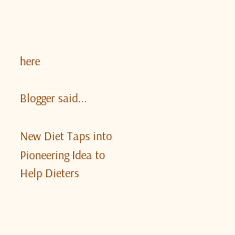here

Blogger said...

New Diet Taps into Pioneering Idea to Help Dieters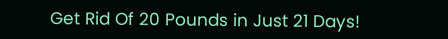Get Rid Of 20 Pounds in Just 21 Days!